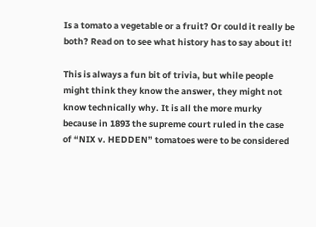Is a tomato a vegetable or a fruit? Or could it really be both? Read on to see what history has to say about it!

This is always a fun bit of trivia, but while people might think they know the answer, they might not know technically why. It is all the more murky because in 1893 the supreme court ruled in the case of “NIX v. HEDDEN” tomatoes were to be considered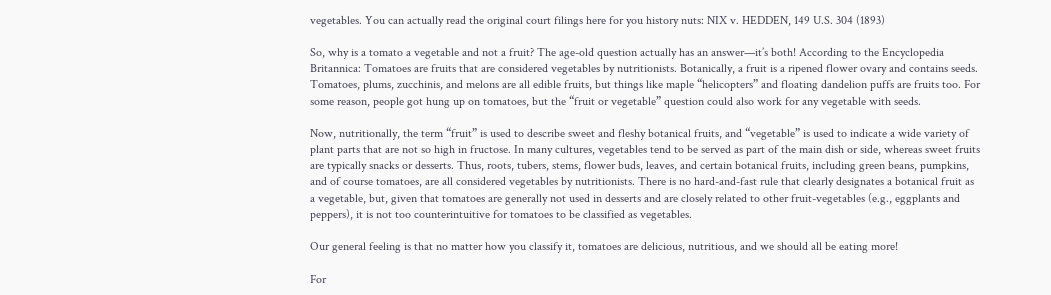vegetables. You can actually read the original court filings here for you history nuts: NIX v. HEDDEN, 149 U.S. 304 (1893)

So, why is a tomato a vegetable and not a fruit? The age-old question actually has an answer—it’s both! According to the Encyclopedia Britannica: Tomatoes are fruits that are considered vegetables by nutritionists. Botanically, a fruit is a ripened flower ovary and contains seeds. Tomatoes, plums, zucchinis, and melons are all edible fruits, but things like maple “helicopters” and floating dandelion puffs are fruits too. For some reason, people got hung up on tomatoes, but the “fruit or vegetable” question could also work for any vegetable with seeds.

Now, nutritionally, the term “fruit” is used to describe sweet and fleshy botanical fruits, and “vegetable” is used to indicate a wide variety of plant parts that are not so high in fructose. In many cultures, vegetables tend to be served as part of the main dish or side, whereas sweet fruits are typically snacks or desserts. Thus, roots, tubers, stems, flower buds, leaves, and certain botanical fruits, including green beans, pumpkins, and of course tomatoes, are all considered vegetables by nutritionists. There is no hard-and-fast rule that clearly designates a botanical fruit as a vegetable, but, given that tomatoes are generally not used in desserts and are closely related to other fruit-vegetables (e.g., eggplants and peppers), it is not too counterintuitive for tomatoes to be classified as vegetables.

Our general feeling is that no matter how you classify it, tomatoes are delicious, nutritious, and we should all be eating more!

For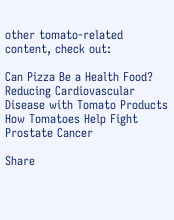other tomato-related content, check out:

Can Pizza Be a Health Food?
Reducing Cardiovascular Disease with Tomato Products
How Tomatoes Help Fight Prostate Cancer

Share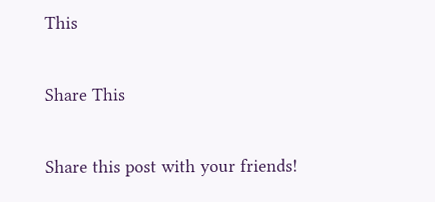This

Share This

Share this post with your friends!